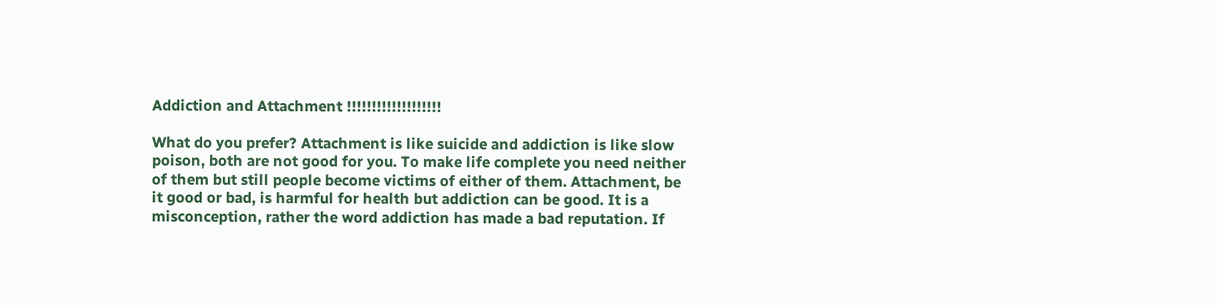Addiction and Attachment !!!!!!!!!!!!!!!!!!!

What do you prefer? Attachment is like suicide and addiction is like slow poison, both are not good for you. To make life complete you need neither of them but still people become victims of either of them. Attachment, be it good or bad, is harmful for health but addiction can be good. It is a misconception, rather the word addiction has made a bad reputation. If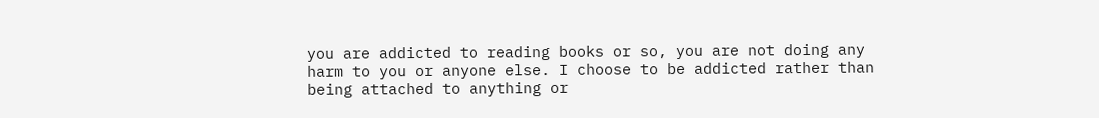you are addicted to reading books or so, you are not doing any harm to you or anyone else. I choose to be addicted rather than being attached to anything or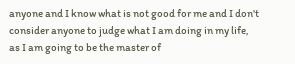anyone and I know what is not good for me and I don't consider anyone to judge what I am doing in my life,
as I am going to be the master of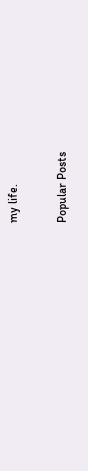my life.

Popular Posts